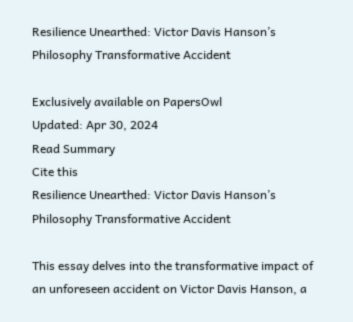Resilience Unearthed: Victor Davis Hanson’s Philosophy Transformative Accident

Exclusively available on PapersOwl
Updated: Apr 30, 2024
Read Summary
Cite this
Resilience Unearthed: Victor Davis Hanson’s Philosophy Transformative Accident

This essay delves into the transformative impact of an unforeseen accident on Victor Davis Hanson, a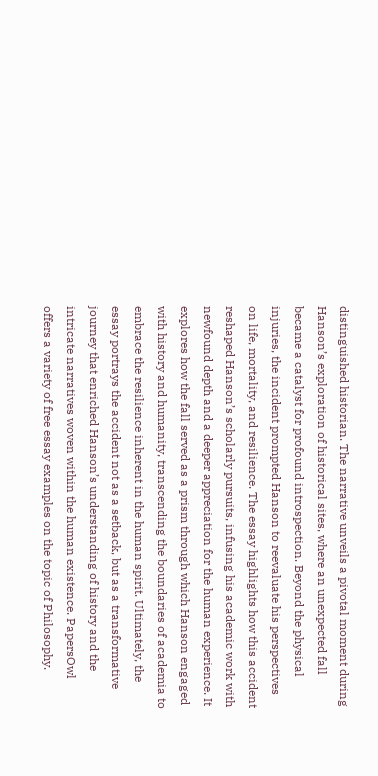distinguished historian. The narrative unveils a pivotal moment during Hanson’s exploration of historical sites, where an unexpected fall became a catalyst for profound introspection. Beyond the physical injuries, the incident prompted Hanson to reevaluate his perspectives on life, mortality, and resilience. The essay highlights how this accident reshaped Hanson’s scholarly pursuits, infusing his academic work with newfound depth and a deeper appreciation for the human experience. It explores how the fall served as a prism through which Hanson engaged with history and humanity, transcending the boundaries of academia to embrace the resilience inherent in the human spirit. Ultimately, the essay portrays the accident not as a setback, but as a transformative journey that enriched Hanson’s understanding of history and the intricate narratives woven within the human existence. PapersOwl offers a variety of free essay examples on the topic of Philosophy.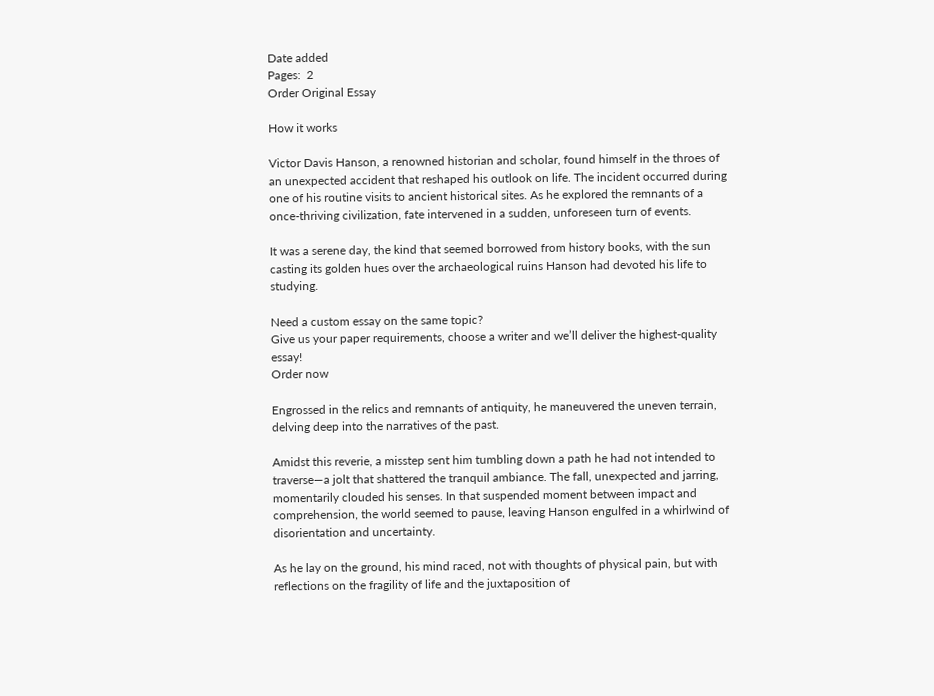Date added
Pages:  2
Order Original Essay

How it works

Victor Davis Hanson, a renowned historian and scholar, found himself in the throes of an unexpected accident that reshaped his outlook on life. The incident occurred during one of his routine visits to ancient historical sites. As he explored the remnants of a once-thriving civilization, fate intervened in a sudden, unforeseen turn of events.

It was a serene day, the kind that seemed borrowed from history books, with the sun casting its golden hues over the archaeological ruins Hanson had devoted his life to studying.

Need a custom essay on the same topic?
Give us your paper requirements, choose a writer and we’ll deliver the highest-quality essay!
Order now

Engrossed in the relics and remnants of antiquity, he maneuvered the uneven terrain, delving deep into the narratives of the past.

Amidst this reverie, a misstep sent him tumbling down a path he had not intended to traverse—a jolt that shattered the tranquil ambiance. The fall, unexpected and jarring, momentarily clouded his senses. In that suspended moment between impact and comprehension, the world seemed to pause, leaving Hanson engulfed in a whirlwind of disorientation and uncertainty.

As he lay on the ground, his mind raced, not with thoughts of physical pain, but with reflections on the fragility of life and the juxtaposition of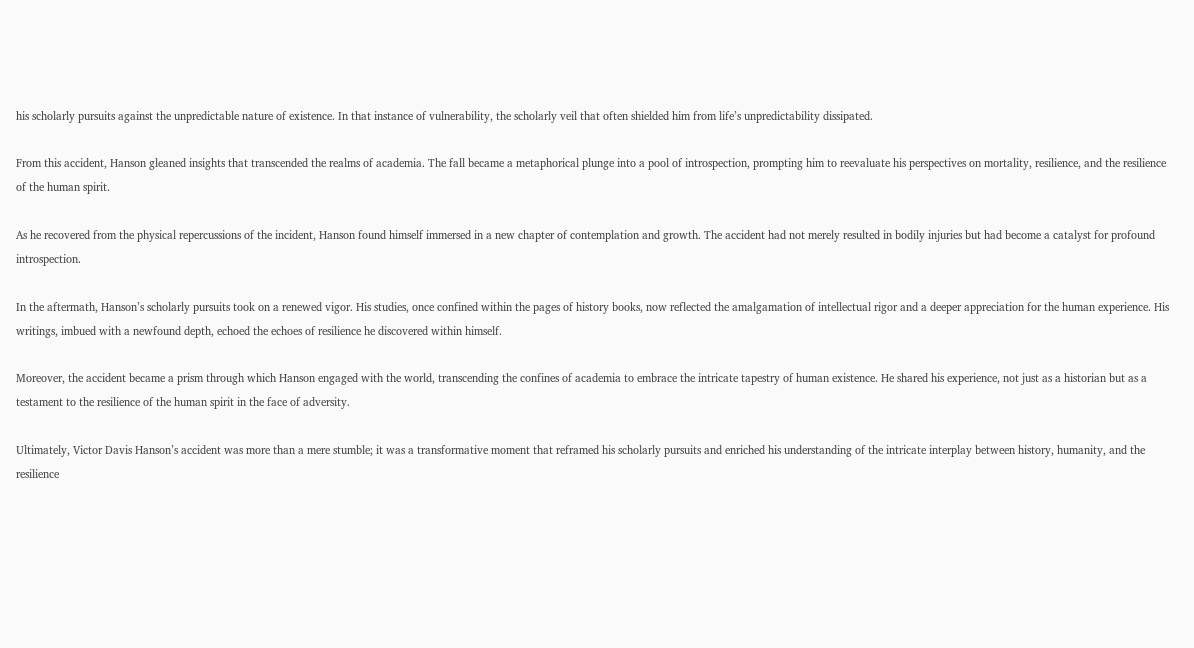his scholarly pursuits against the unpredictable nature of existence. In that instance of vulnerability, the scholarly veil that often shielded him from life’s unpredictability dissipated.

From this accident, Hanson gleaned insights that transcended the realms of academia. The fall became a metaphorical plunge into a pool of introspection, prompting him to reevaluate his perspectives on mortality, resilience, and the resilience of the human spirit.

As he recovered from the physical repercussions of the incident, Hanson found himself immersed in a new chapter of contemplation and growth. The accident had not merely resulted in bodily injuries but had become a catalyst for profound introspection.

In the aftermath, Hanson’s scholarly pursuits took on a renewed vigor. His studies, once confined within the pages of history books, now reflected the amalgamation of intellectual rigor and a deeper appreciation for the human experience. His writings, imbued with a newfound depth, echoed the echoes of resilience he discovered within himself.

Moreover, the accident became a prism through which Hanson engaged with the world, transcending the confines of academia to embrace the intricate tapestry of human existence. He shared his experience, not just as a historian but as a testament to the resilience of the human spirit in the face of adversity.

Ultimately, Victor Davis Hanson’s accident was more than a mere stumble; it was a transformative moment that reframed his scholarly pursuits and enriched his understanding of the intricate interplay between history, humanity, and the resilience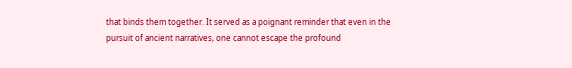that binds them together. It served as a poignant reminder that even in the pursuit of ancient narratives, one cannot escape the profound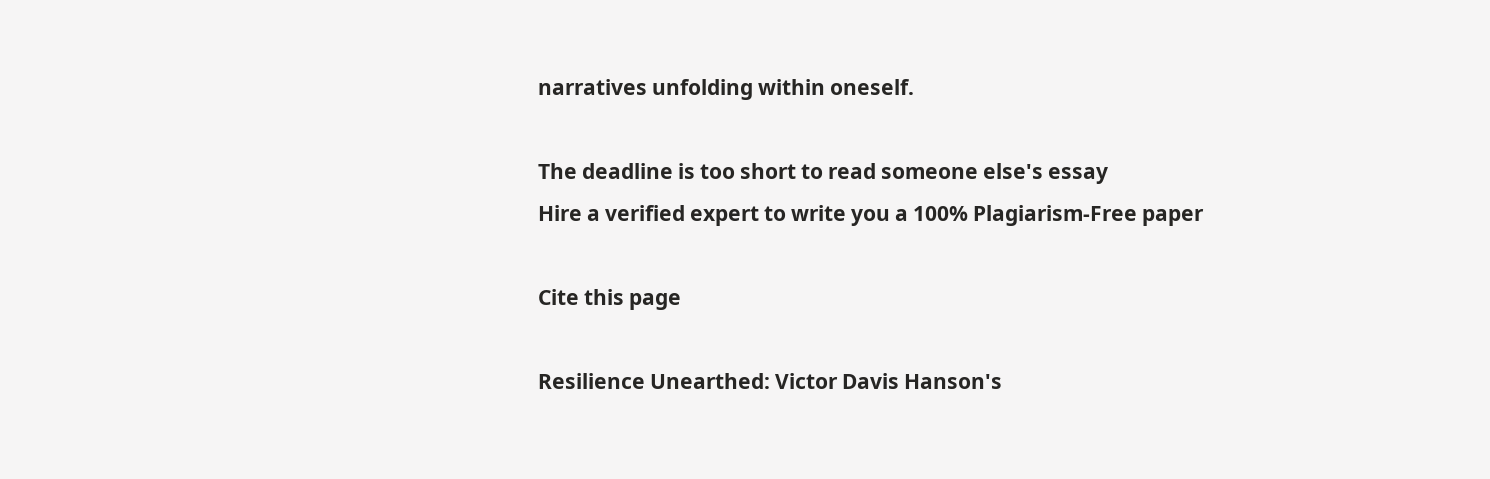narratives unfolding within oneself.

The deadline is too short to read someone else's essay
Hire a verified expert to write you a 100% Plagiarism-Free paper

Cite this page

Resilience Unearthed: Victor Davis Hanson's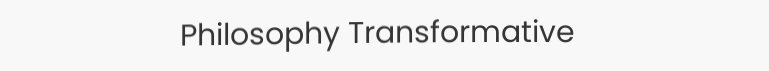Philosophy Transformative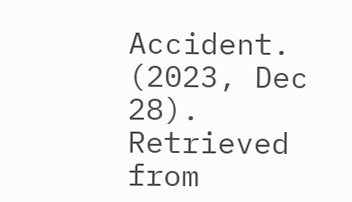Accident. (2023, Dec 28). Retrieved from